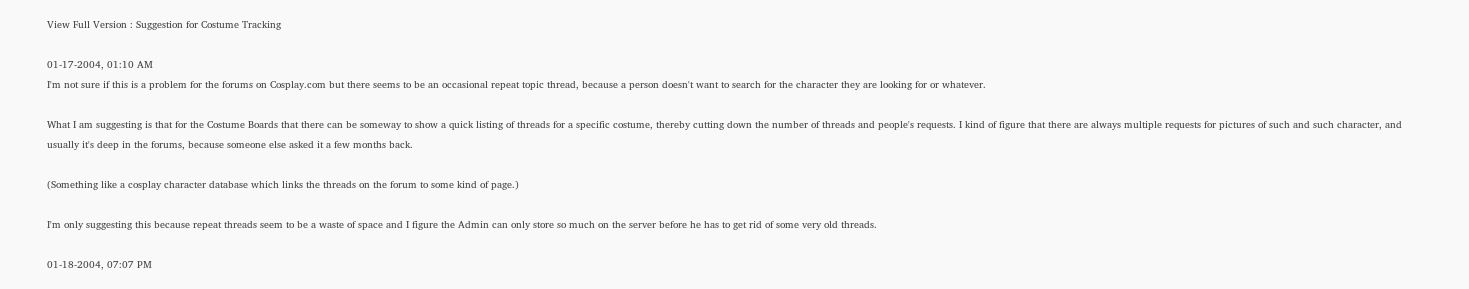View Full Version : Suggestion for Costume Tracking

01-17-2004, 01:10 AM
I'm not sure if this is a problem for the forums on Cosplay.com but there seems to be an occasional repeat topic thread, because a person doesn't want to search for the character they are looking for or whatever.

What I am suggesting is that for the Costume Boards that there can be someway to show a quick listing of threads for a specific costume, thereby cutting down the number of threads and people's requests. I kind of figure that there are always multiple requests for pictures of such and such character, and usually it's deep in the forums, because someone else asked it a few months back.

(Something like a cosplay character database which links the threads on the forum to some kind of page.)

I'm only suggesting this because repeat threads seem to be a waste of space and I figure the Admin can only store so much on the server before he has to get rid of some very old threads.

01-18-2004, 07:07 PM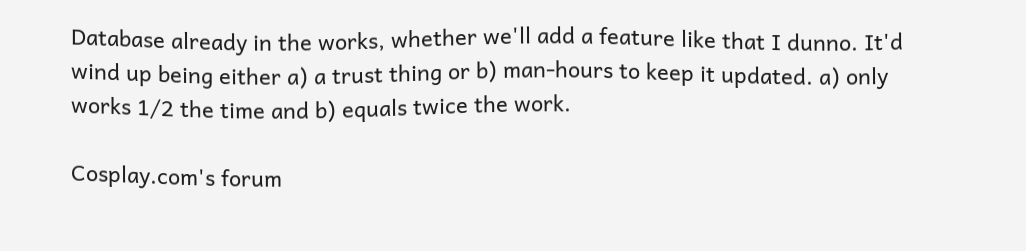Database already in the works, whether we'll add a feature like that I dunno. It'd wind up being either a) a trust thing or b) man-hours to keep it updated. a) only works 1/2 the time and b) equals twice the work.

Cosplay.com's forum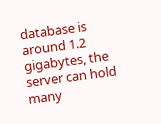database is around 1.2 gigabytes, the server can hold many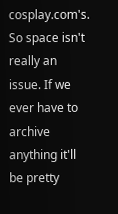cosplay.com's. So space isn't really an issue. If we ever have to archive anything it'll be pretty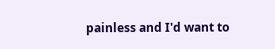painless and I'd want to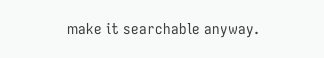make it searchable anyway.